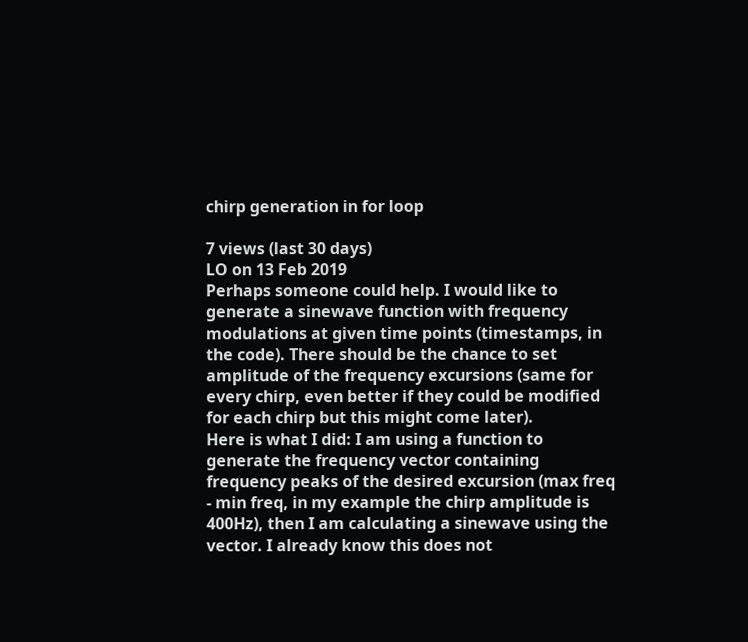chirp generation in for loop

7 views (last 30 days)
LO on 13 Feb 2019
Perhaps someone could help. I would like to generate a sinewave function with frequency modulations at given time points (timestamps, in the code). There should be the chance to set amplitude of the frequency excursions (same for every chirp, even better if they could be modified for each chirp but this might come later).
Here is what I did: I am using a function to generate the frequency vector containing frequency peaks of the desired excursion (max freq - min freq, in my example the chirp amplitude is 400Hz), then I am calculating a sinewave using the vector. I already know this does not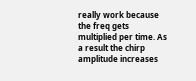really work because the freq gets multiplied per time. As a result the chirp amplitude increases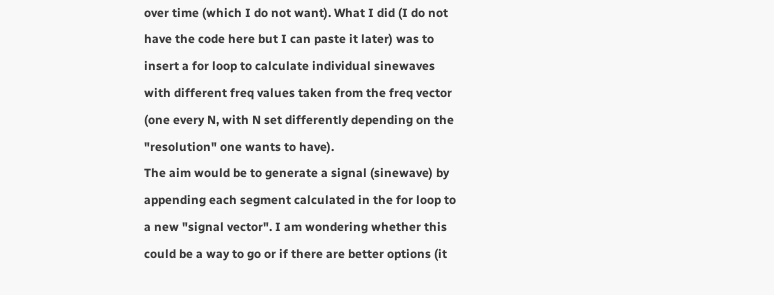over time (which I do not want). What I did (I do not have the code here but I can paste it later) was to insert a for loop to calculate individual sinewaves with different freq values taken from the freq vector (one every N, with N set differently depending on the "resolution" one wants to have).
The aim would be to generate a signal (sinewave) by appending each segment calculated in the for loop to a new "signal vector". I am wondering whether this could be a way to go or if there are better options (it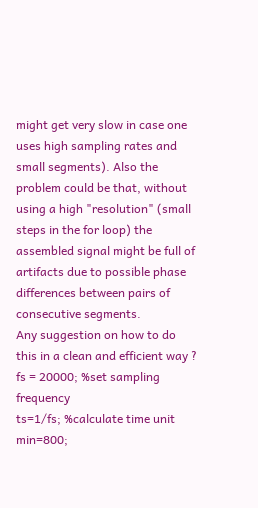might get very slow in case one uses high sampling rates and small segments). Also the problem could be that, without using a high "resolution" (small steps in the for loop) the assembled signal might be full of artifacts due to possible phase differences between pairs of consecutive segments.
Any suggestion on how to do this in a clean and efficient way ?
fs = 20000; %set sampling frequency
ts=1/fs; %calculate time unit
min=800;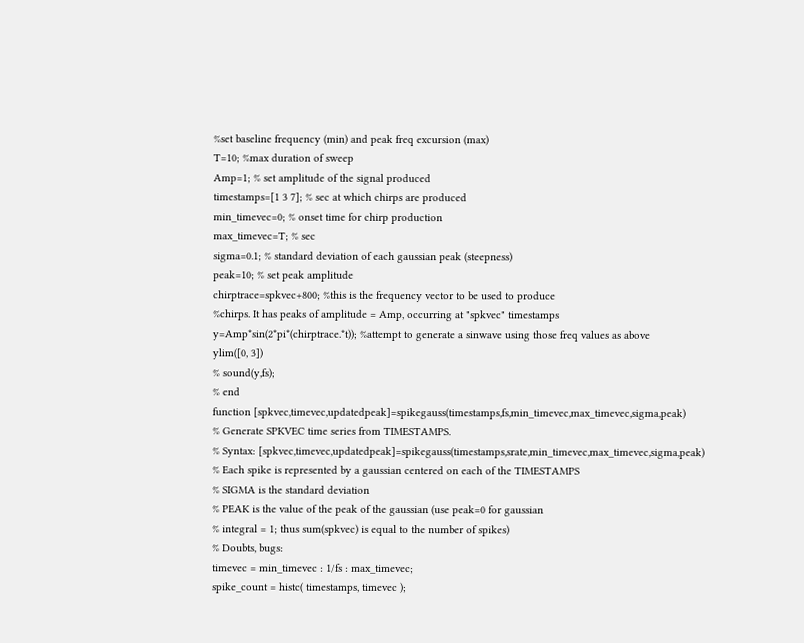%set baseline frequency (min) and peak freq excursion (max)
T=10; %max duration of sweep
Amp=1; % set amplitude of the signal produced
timestamps=[1 3 7]; % sec at which chirps are produced
min_timevec=0; % onset time for chirp production
max_timevec=T; % sec
sigma=0.1; % standard deviation of each gaussian peak (steepness)
peak=10; % set peak amplitude
chirptrace=spkvec+800; %this is the frequency vector to be used to produce
%chirps. It has peaks of amplitude = Amp, occurring at "spkvec" timestamps
y=Amp*sin(2*pi*(chirptrace.*t)); %attempt to generate a sinwave using those freq values as above
ylim([0, 3])
% sound(y,fs);
% end
function [spkvec,timevec,updatedpeak]=spikegauss(timestamps,fs,min_timevec,max_timevec,sigma,peak)
% Generate SPKVEC time series from TIMESTAMPS.
% Syntax: [spkvec,timevec,updatedpeak]=spikegauss(timestamps,srate,min_timevec,max_timevec,sigma,peak)
% Each spike is represented by a gaussian centered on each of the TIMESTAMPS
% SIGMA is the standard deviation
% PEAK is the value of the peak of the gaussian (use peak=0 for gaussian
% integral = 1; thus sum(spkvec) is equal to the number of spikes)
% Doubts, bugs:
timevec = min_timevec : 1/fs : max_timevec;
spike_count = histc( timestamps, timevec );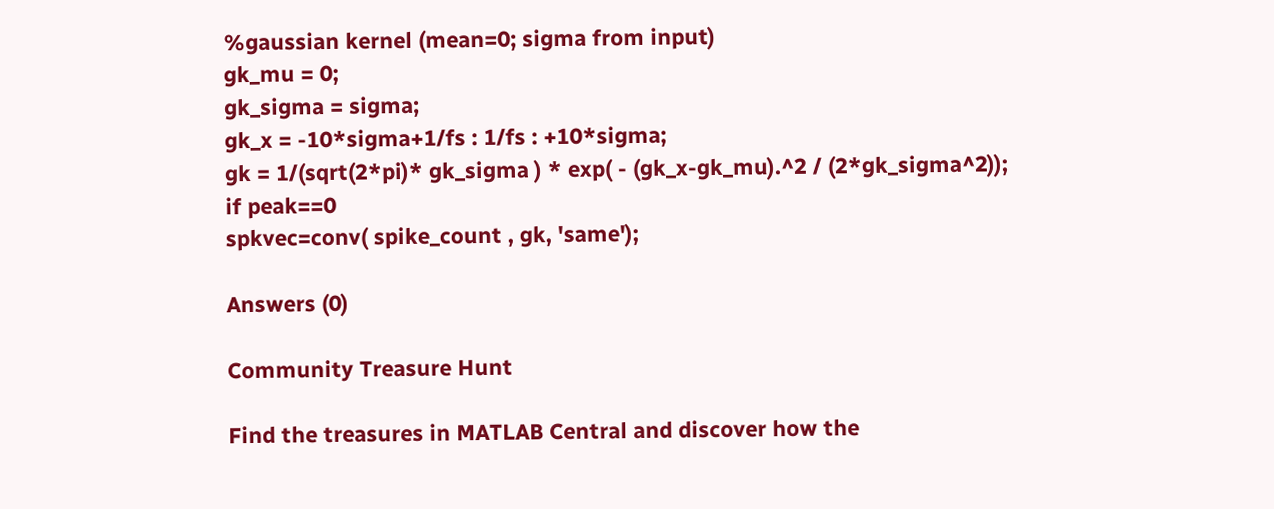%gaussian kernel (mean=0; sigma from input)
gk_mu = 0;
gk_sigma = sigma;
gk_x = -10*sigma+1/fs : 1/fs : +10*sigma;
gk = 1/(sqrt(2*pi)* gk_sigma ) * exp( - (gk_x-gk_mu).^2 / (2*gk_sigma^2));
if peak==0
spkvec=conv( spike_count , gk, 'same');

Answers (0)

Community Treasure Hunt

Find the treasures in MATLAB Central and discover how the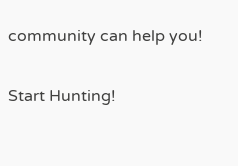community can help you!

Start Hunting!